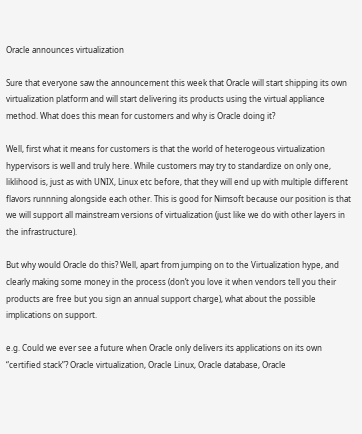Oracle announces virtualization

Sure that everyone saw the announcement this week that Oracle will start shipping its own virtualization platform and will start delivering its products using the virtual appliance method. What does this mean for customers and why is Oracle doing it?

Well, first what it means for customers is that the world of heterogeous virtualization hypervisors is well and truly here. While customers may try to standardize on only one, liklihood is, just as with UNIX, Linux etc before, that they will end up with multiple different flavors runnning alongside each other. This is good for Nimsoft because our position is that we will support all mainstream versions of virtualization (just like we do with other layers in the infrastructure).

But why would Oracle do this? Well, apart from jumping on to the Virtualization hype, and clearly making some money in the process (don’t you love it when vendors tell you their products are free but you sign an annual support charge), what about the possible implications on support.

e.g. Could we ever see a future when Oracle only delivers its applications on its own “certified stack”? Oracle virtualization, Oracle Linux, Oracle database, Oracle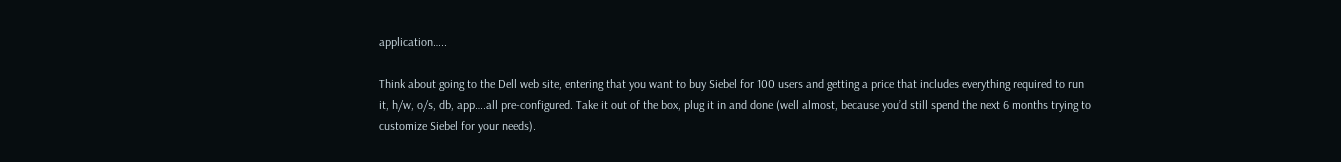application…..

Think about going to the Dell web site, entering that you want to buy Siebel for 100 users and getting a price that includes everything required to run it, h/w, o/s, db, app….all pre-configured. Take it out of the box, plug it in and done (well almost, because you’d still spend the next 6 months trying to customize Siebel for your needs).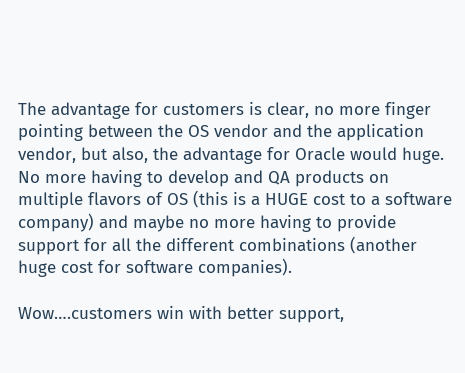The advantage for customers is clear, no more finger pointing between the OS vendor and the application vendor, but also, the advantage for Oracle would huge. No more having to develop and QA products on multiple flavors of OS (this is a HUGE cost to a software company) and maybe no more having to provide support for all the different combinations (another huge cost for software companies).

Wow….customers win with better support,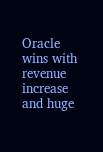Oracle wins with revenue increase and huge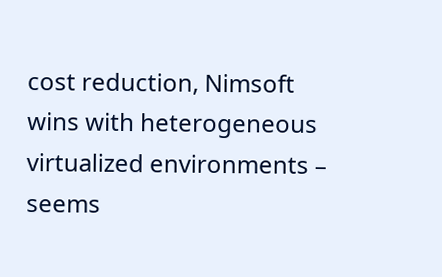cost reduction, Nimsoft wins with heterogeneous virtualized environments – seems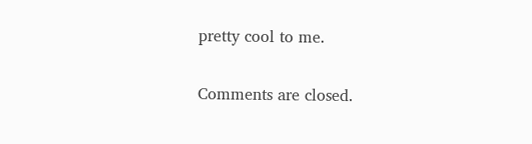pretty cool to me.

Comments are closed.